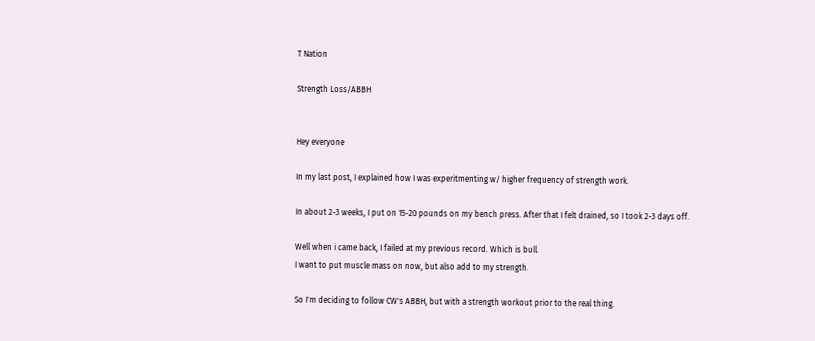T Nation

Strength Loss/ABBH


Hey everyone

In my last post, I explained how I was experitmenting w/ higher frequency of strength work.

In about 2-3 weeks, I put on 15-20 pounds on my bench press. After that I felt drained, so I took 2-3 days off.

Well when i came back, I failed at my previous record. Which is bull.
I want to put muscle mass on now, but also add to my strength.

So I'm deciding to follow CW's ABBH, but with a strength workout prior to the real thing.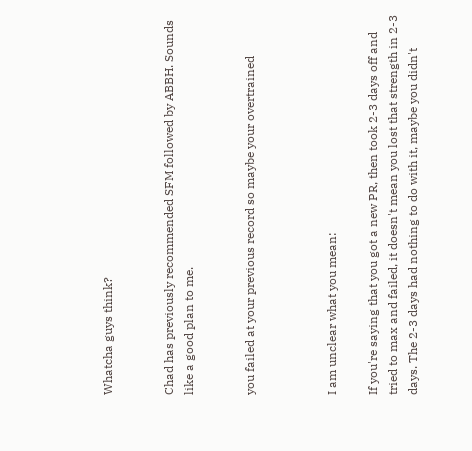Whatcha guys think?


Chad has previously recommended SFM followed by ABBH. Sounds like a good plan to me.


you failed at your previous record so maybe your overtrained



I am unclear what you mean:

If you're saying that you got a new PR, then took 2-3 days off and tried to max and failed, it doesn't mean you lost that strength in 2-3 days. The 2-3 days had nothing to do with it, maybe you didn't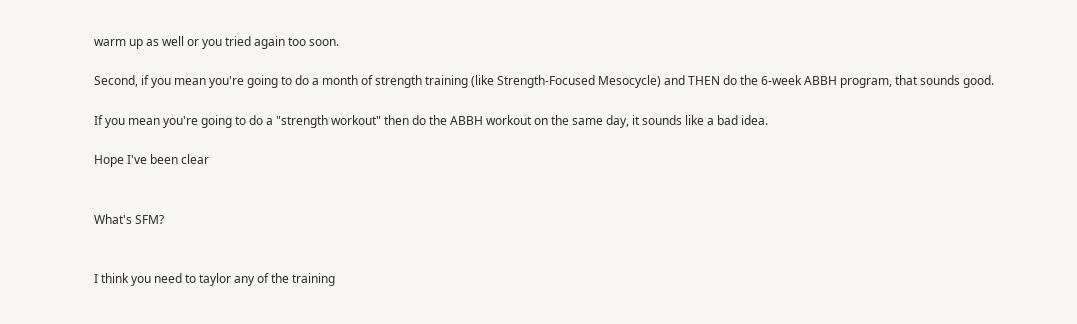warm up as well or you tried again too soon.

Second, if you mean you're going to do a month of strength training (like Strength-Focused Mesocycle) and THEN do the 6-week ABBH program, that sounds good.

If you mean you're going to do a "strength workout" then do the ABBH workout on the same day, it sounds like a bad idea.

Hope I've been clear


What's SFM?


I think you need to taylor any of the training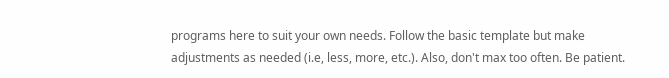programs here to suit your own needs. Follow the basic template but make adjustments as needed (i.e, less, more, etc.). Also, don't max too often. Be patient.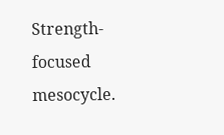Strength-focused mesocycle.